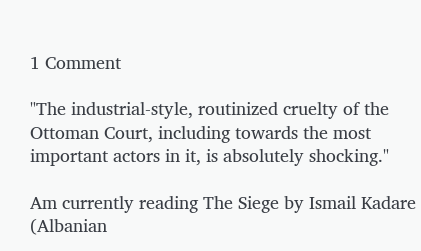1 Comment

"The industrial-style, routinized cruelty of the Ottoman Court, including towards the most important actors in it, is absolutely shocking."

Am currently reading The Siege by Ismail Kadare (Albanian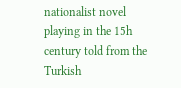nationalist novel playing in the 15h century told from the Turkish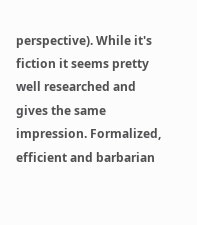perspective). While it's fiction it seems pretty well researched and gives the same impression. Formalized, efficient and barbarian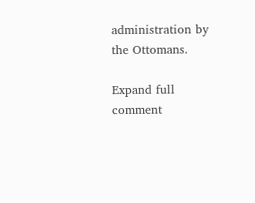administration by the Ottomans.

Expand full comment